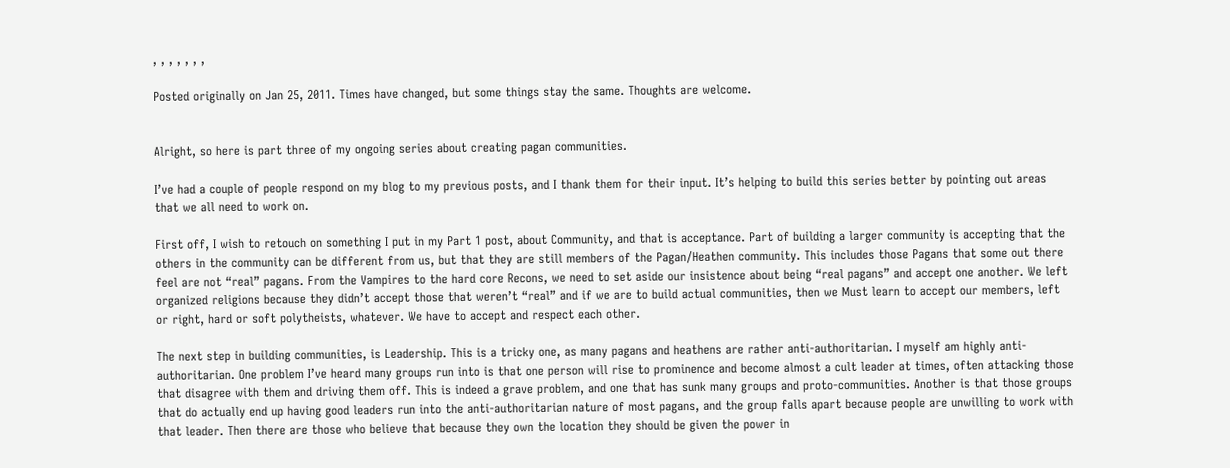, , , , , , ,

Posted originally on Jan 25, 2011. Times have changed, but some things stay the same. Thoughts are welcome.


Alright, so here is part three of my ongoing series about creating pagan communities.

I’ve had a couple of people respond on my blog to my previous posts, and I thank them for their input. It’s helping to build this series better by pointing out areas that we all need to work on.

First off, I wish to retouch on something I put in my Part 1 post, about Community, and that is acceptance. Part of building a larger community is accepting that the others in the community can be different from us, but that they are still members of the Pagan/Heathen community. This includes those Pagans that some out there feel are not “real” pagans. From the Vampires to the hard core Recons, we need to set aside our insistence about being “real pagans” and accept one another. We left organized religions because they didn’t accept those that weren’t “real” and if we are to build actual communities, then we Must learn to accept our members, left or right, hard or soft polytheists, whatever. We have to accept and respect each other.

The next step in building communities, is Leadership. This is a tricky one, as many pagans and heathens are rather anti-authoritarian. I myself am highly anti-authoritarian. One problem I’ve heard many groups run into is that one person will rise to prominence and become almost a cult leader at times, often attacking those that disagree with them and driving them off. This is indeed a grave problem, and one that has sunk many groups and proto-communities. Another is that those groups that do actually end up having good leaders run into the anti-authoritarian nature of most pagans, and the group falls apart because people are unwilling to work with that leader. Then there are those who believe that because they own the location they should be given the power in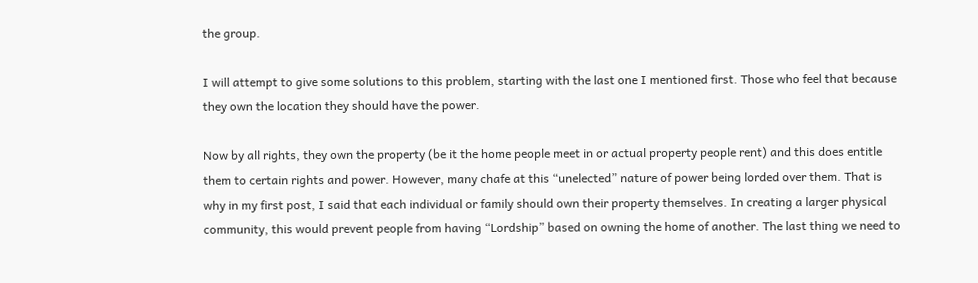the group.

I will attempt to give some solutions to this problem, starting with the last one I mentioned first. Those who feel that because they own the location they should have the power.

Now by all rights, they own the property (be it the home people meet in or actual property people rent) and this does entitle them to certain rights and power. However, many chafe at this “unelected” nature of power being lorded over them. That is why in my first post, I said that each individual or family should own their property themselves. In creating a larger physical community, this would prevent people from having “Lordship” based on owning the home of another. The last thing we need to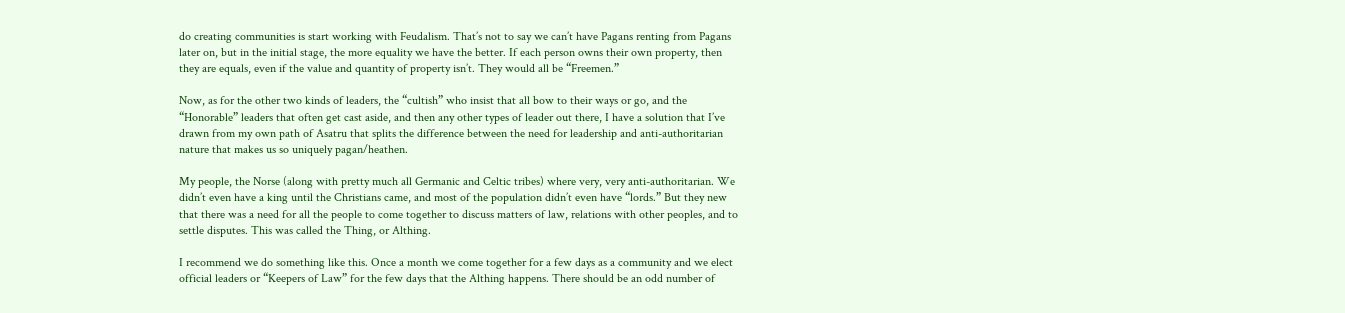do creating communities is start working with Feudalism. That’s not to say we can’t have Pagans renting from Pagans later on, but in the initial stage, the more equality we have the better. If each person owns their own property, then they are equals, even if the value and quantity of property isn’t. They would all be “Freemen.”

Now, as for the other two kinds of leaders, the “cultish” who insist that all bow to their ways or go, and the “Honorable” leaders that often get cast aside, and then any other types of leader out there, I have a solution that I’ve drawn from my own path of Asatru that splits the difference between the need for leadership and anti-authoritarian nature that makes us so uniquely pagan/heathen.

My people, the Norse (along with pretty much all Germanic and Celtic tribes) where very, very anti-authoritarian. We didn’t even have a king until the Christians came, and most of the population didn’t even have “lords.” But they new that there was a need for all the people to come together to discuss matters of law, relations with other peoples, and to settle disputes. This was called the Thing, or Althing.

I recommend we do something like this. Once a month we come together for a few days as a community and we elect official leaders or “Keepers of Law” for the few days that the Althing happens. There should be an odd number of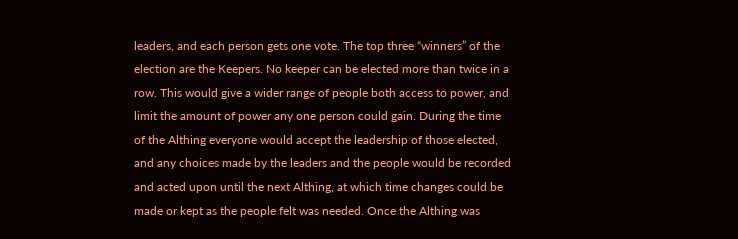leaders, and each person gets one vote. The top three “winners” of the election are the Keepers. No keeper can be elected more than twice in a row. This would give a wider range of people both access to power, and limit the amount of power any one person could gain. During the time of the Althing everyone would accept the leadership of those elected, and any choices made by the leaders and the people would be recorded and acted upon until the next Althing, at which time changes could be made or kept as the people felt was needed. Once the Althing was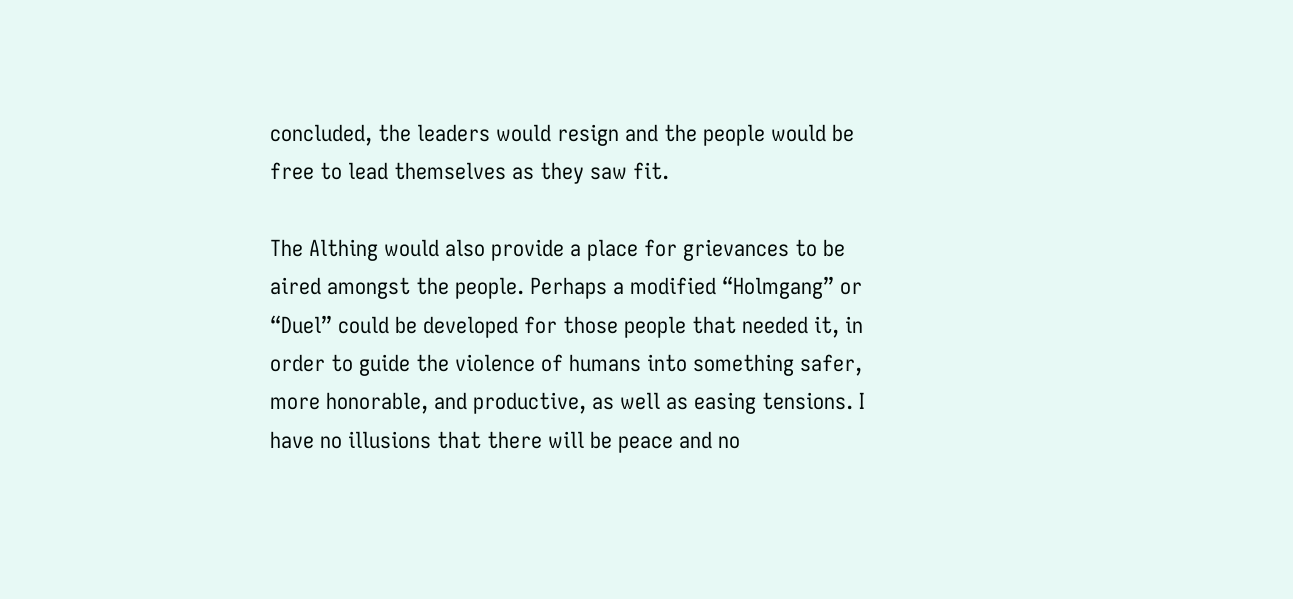concluded, the leaders would resign and the people would be free to lead themselves as they saw fit.

The Althing would also provide a place for grievances to be aired amongst the people. Perhaps a modified “Holmgang” or “Duel” could be developed for those people that needed it, in order to guide the violence of humans into something safer, more honorable, and productive, as well as easing tensions. I have no illusions that there will be peace and no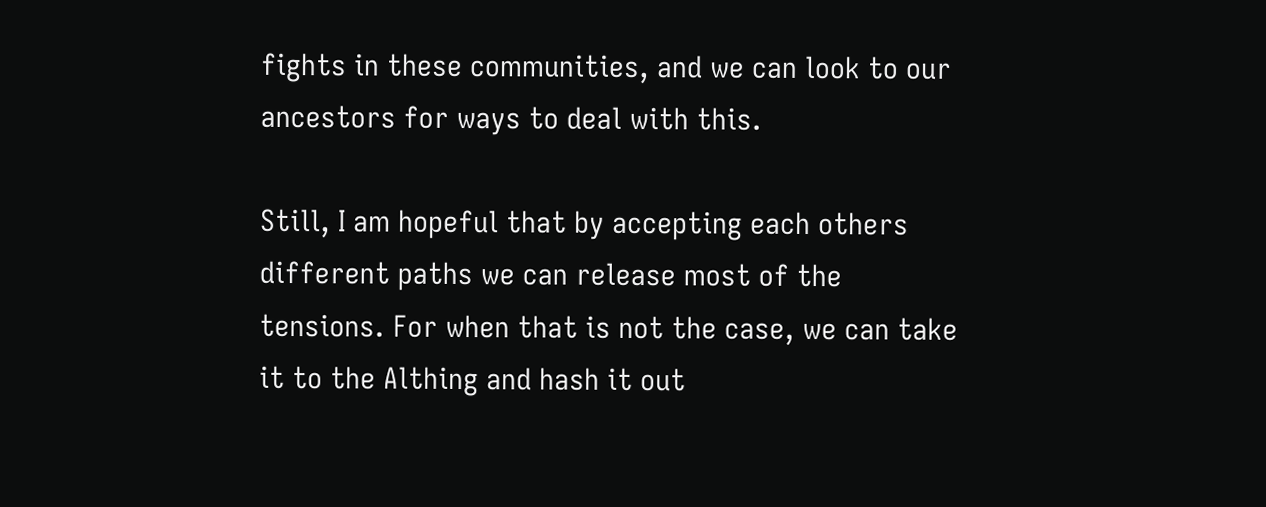fights in these communities, and we can look to our ancestors for ways to deal with this.

Still, I am hopeful that by accepting each others different paths we can release most of the tensions. For when that is not the case, we can take it to the Althing and hash it out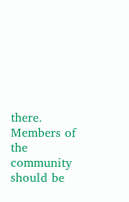there. Members of the community should be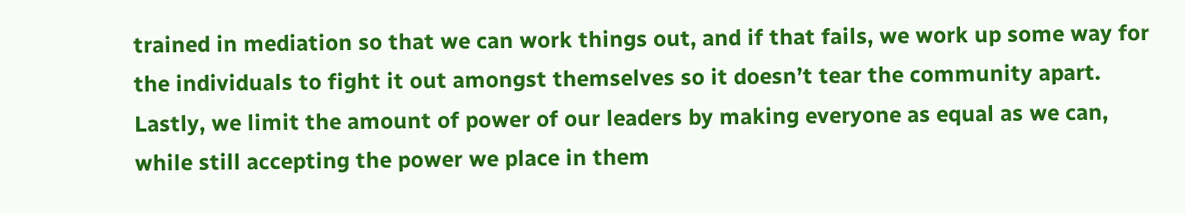trained in mediation so that we can work things out, and if that fails, we work up some way for the individuals to fight it out amongst themselves so it doesn’t tear the community apart. Lastly, we limit the amount of power of our leaders by making everyone as equal as we can, while still accepting the power we place in them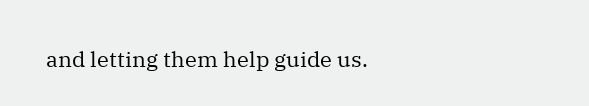and letting them help guide us.